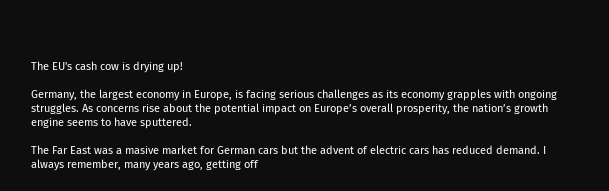The EU's cash cow is drying up!

Germany, the largest economy in Europe, is facing serious challenges as its economy grapples with ongoing struggles. As concerns rise about the potential impact on Europe’s overall prosperity, the nation’s growth engine seems to have sputtered.

The Far East was a masive market for German cars but the advent of electric cars has reduced demand. I always remember, many years ago, getting off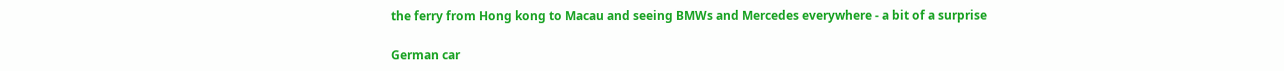the ferry from Hong kong to Macau and seeing BMWs and Mercedes everywhere - a bit of a surprise

German car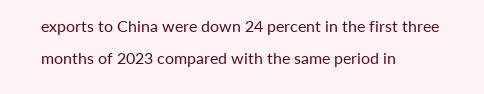exports to China were down 24 percent in the first three months of 2023 compared with the same period in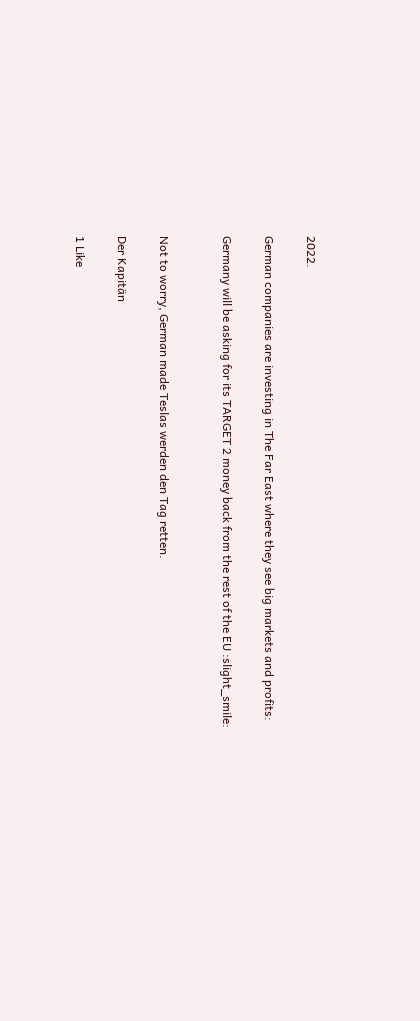2022.

German companies are investing in The Far East where they see big markets and profits:

Germany will be asking for its TARGET 2 money back from the rest of the EU :slight_smile:


Not to worry, German made Teslas werden den Tag retten.

Der Kapitän

1 Like